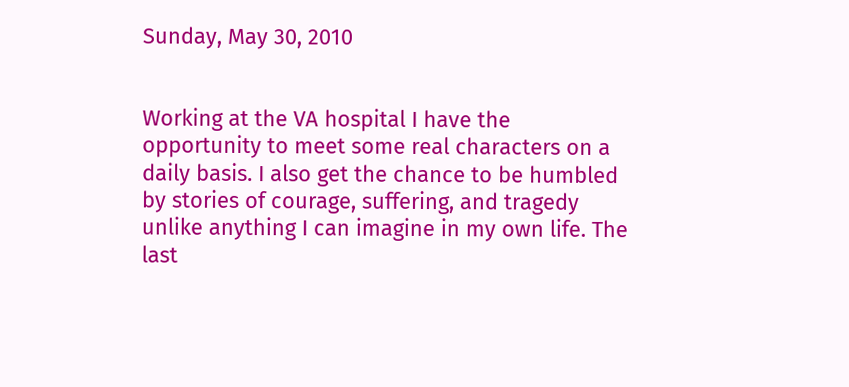Sunday, May 30, 2010


Working at the VA hospital I have the opportunity to meet some real characters on a daily basis. I also get the chance to be humbled by stories of courage, suffering, and tragedy unlike anything I can imagine in my own life. The last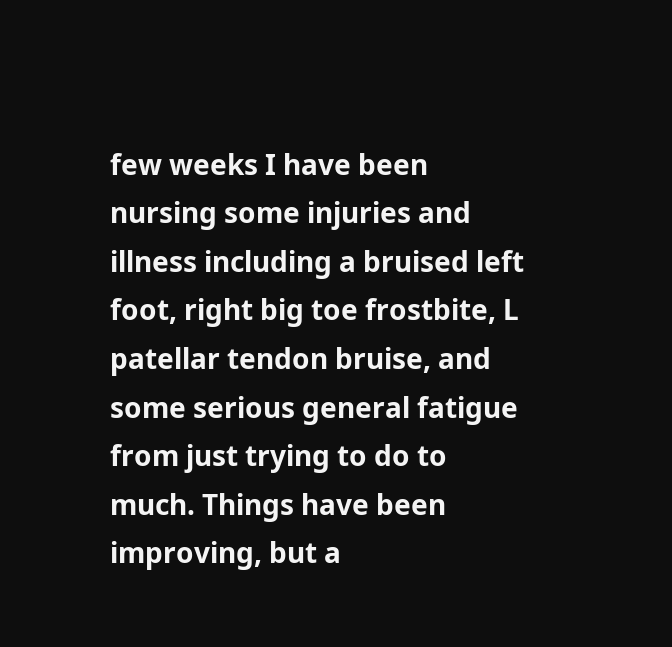few weeks I have been nursing some injuries and illness including a bruised left foot, right big toe frostbite, L patellar tendon bruise, and some serious general fatigue from just trying to do to much. Things have been improving, but a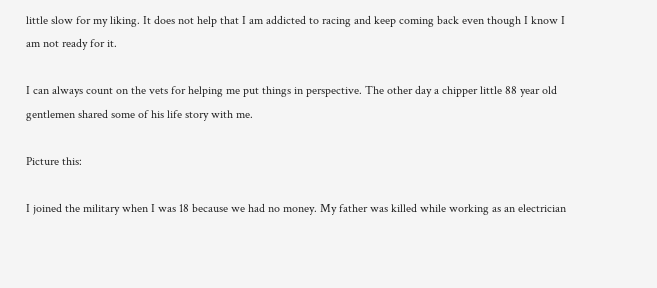little slow for my liking. It does not help that I am addicted to racing and keep coming back even though I know I am not ready for it.

I can always count on the vets for helping me put things in perspective. The other day a chipper little 88 year old gentlemen shared some of his life story with me.

Picture this:

I joined the military when I was 18 because we had no money. My father was killed while working as an electrician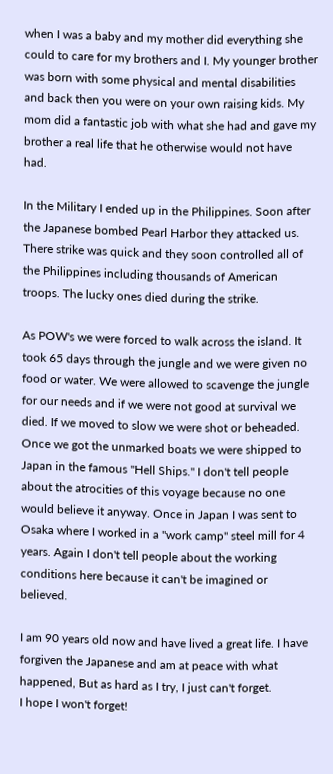when I was a baby and my mother did everything she could to care for my brothers and I. My younger brother was born with some physical and mental disabilities and back then you were on your own raising kids. My mom did a fantastic job with what she had and gave my brother a real life that he otherwise would not have had.

In the Military I ended up in the Philippines. Soon after the Japanese bombed Pearl Harbor they attacked us. There strike was quick and they soon controlled all of the Philippines including thousands of American troops. The lucky ones died during the strike.

As POW's we were forced to walk across the island. It took 65 days through the jungle and we were given no food or water. We were allowed to scavenge the jungle for our needs and if we were not good at survival we died. If we moved to slow we were shot or beheaded. Once we got the unmarked boats we were shipped to Japan in the famous "Hell Ships." I don't tell people about the atrocities of this voyage because no one would believe it anyway. Once in Japan I was sent to Osaka where I worked in a "work camp" steel mill for 4 years. Again I don't tell people about the working conditions here because it can't be imagined or believed.

I am 90 years old now and have lived a great life. I have forgiven the Japanese and am at peace with what happened, But as hard as I try, I just can't forget.
I hope I won't forget!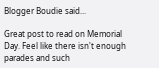Blogger Boudie said...

Great post to read on Memorial Day. Feel like there isn't enough parades and such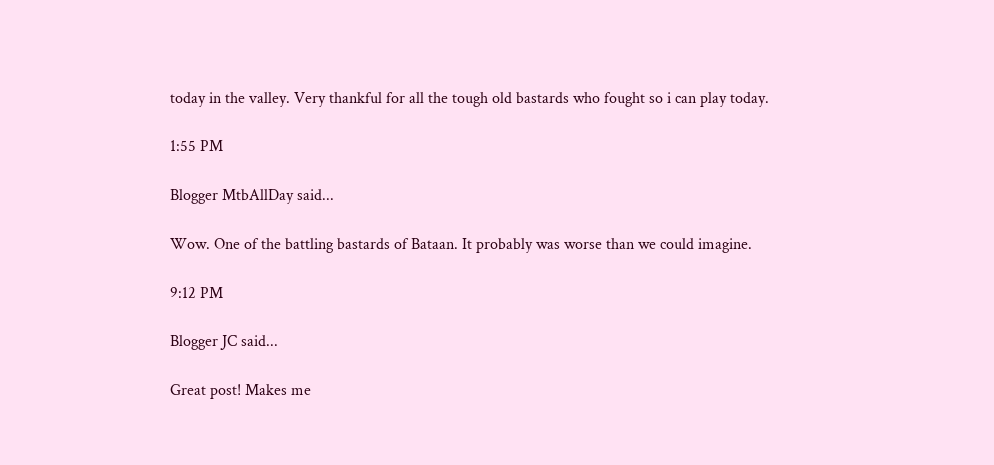today in the valley. Very thankful for all the tough old bastards who fought so i can play today.

1:55 PM

Blogger MtbAllDay said...

Wow. One of the battling bastards of Bataan. It probably was worse than we could imagine.

9:12 PM

Blogger JC said...

Great post! Makes me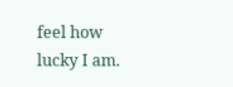feel how lucky I am.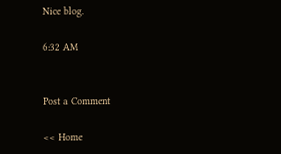Nice blog.

6:32 AM


Post a Comment

<< Home